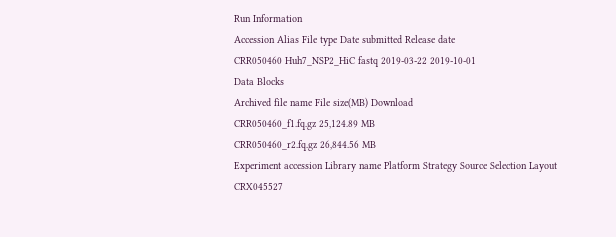Run Information
Accession Alias File type Date submitted Release date
CRR050460 Huh7_NSP2_HiC fastq 2019-03-22 2019-10-01
Data Blocks
Archived file name File size(MB) Download
CRR050460_f1.fq.gz 25,124.89 MB
CRR050460_r2.fq.gz 26,844.56 MB
Experiment accession Library name Platform Strategy Source Selection Layout
CRX045527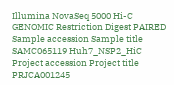Illumina NovaSeq 5000 Hi-C GENOMIC Restriction Digest PAIRED
Sample accession Sample title
SAMC065119 Huh7_NSP2_HiC
Project accession Project title
PRJCA001245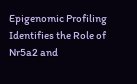Epigenomic Profiling Identifies the Role of Nr5a2 and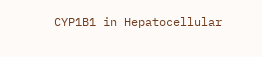CYP1B1 in Hepatocellular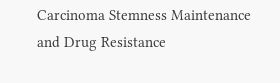Carcinoma Stemness Maintenance and Drug Resistance